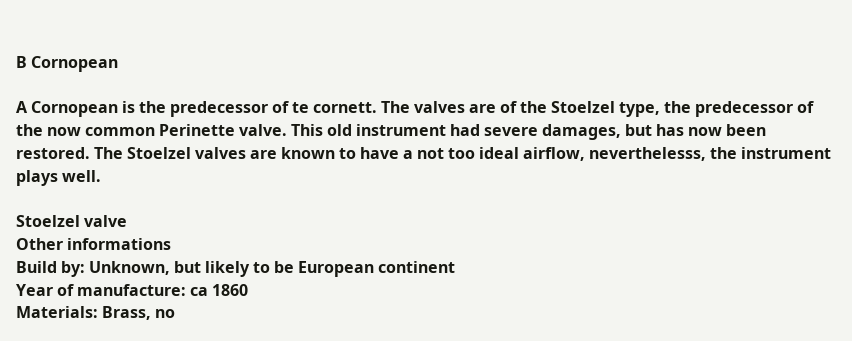B Cornopean

A Cornopean is the predecessor of te cornett. The valves are of the Stoelzel type, the predecessor of the now common Perinette valve. This old instrument had severe damages, but has now been restored. The Stoelzel valves are known to have a not too ideal airflow, neverthelesss, the instrument plays well.

Stoelzel valve
Other informations
Build by: Unknown, but likely to be European continent
Year of manufacture: ca 1860
Materials: Brass, no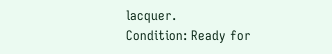lacquer.
Condition: Ready for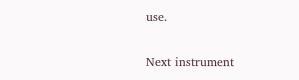use.

Next instrument